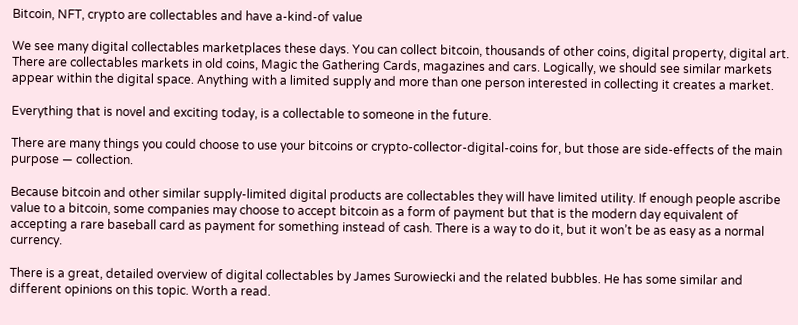Bitcoin, NFT, crypto are collectables and have a-kind-of value

We see many digital collectables marketplaces these days. You can collect bitcoin, thousands of other coins, digital property, digital art. There are collectables markets in old coins, Magic the Gathering Cards, magazines and cars. Logically, we should see similar markets appear within the digital space. Anything with a limited supply and more than one person interested in collecting it creates a market.

Everything that is novel and exciting today, is a collectable to someone in the future.

There are many things you could choose to use your bitcoins or crypto-collector-digital-coins for, but those are side-effects of the main purpose — collection.

Because bitcoin and other similar supply-limited digital products are collectables they will have limited utility. If enough people ascribe value to a bitcoin, some companies may choose to accept bitcoin as a form of payment but that is the modern day equivalent of accepting a rare baseball card as payment for something instead of cash. There is a way to do it, but it won’t be as easy as a normal currency.

There is a great, detailed overview of digital collectables by James Surowiecki and the related bubbles. He has some similar and different opinions on this topic. Worth a read.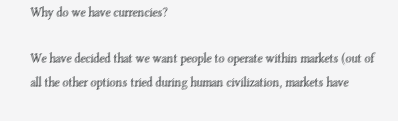Why do we have currencies?

We have decided that we want people to operate within markets (out of all the other options tried during human civilization, markets have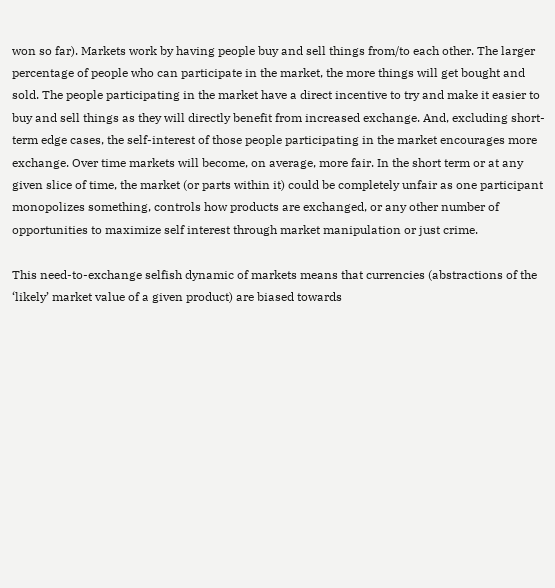won so far). Markets work by having people buy and sell things from/to each other. The larger percentage of people who can participate in the market, the more things will get bought and sold. The people participating in the market have a direct incentive to try and make it easier to buy and sell things as they will directly benefit from increased exchange. And, excluding short-term edge cases, the self-interest of those people participating in the market encourages more exchange. Over time markets will become, on average, more fair. In the short term or at any given slice of time, the market (or parts within it) could be completely unfair as one participant monopolizes something, controls how products are exchanged, or any other number of opportunities to maximize self interest through market manipulation or just crime.

This need-to-exchange selfish dynamic of markets means that currencies (abstractions of the ‘likely’ market value of a given product) are biased towards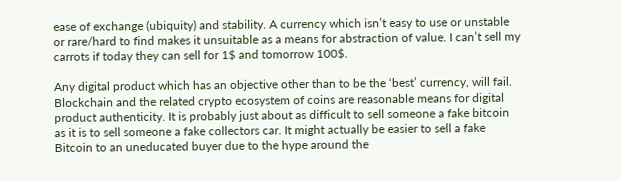ease of exchange (ubiquity) and stability. A currency which isn’t easy to use or unstable or rare/hard to find makes it unsuitable as a means for abstraction of value. I can’t sell my carrots if today they can sell for 1$ and tomorrow 100$.

Any digital product which has an objective other than to be the ‘best’ currency, will fail. Blockchain and the related crypto ecosystem of coins are reasonable means for digital product authenticity. It is probably just about as difficult to sell someone a fake bitcoin as it is to sell someone a fake collectors car. It might actually be easier to sell a fake Bitcoin to an uneducated buyer due to the hype around the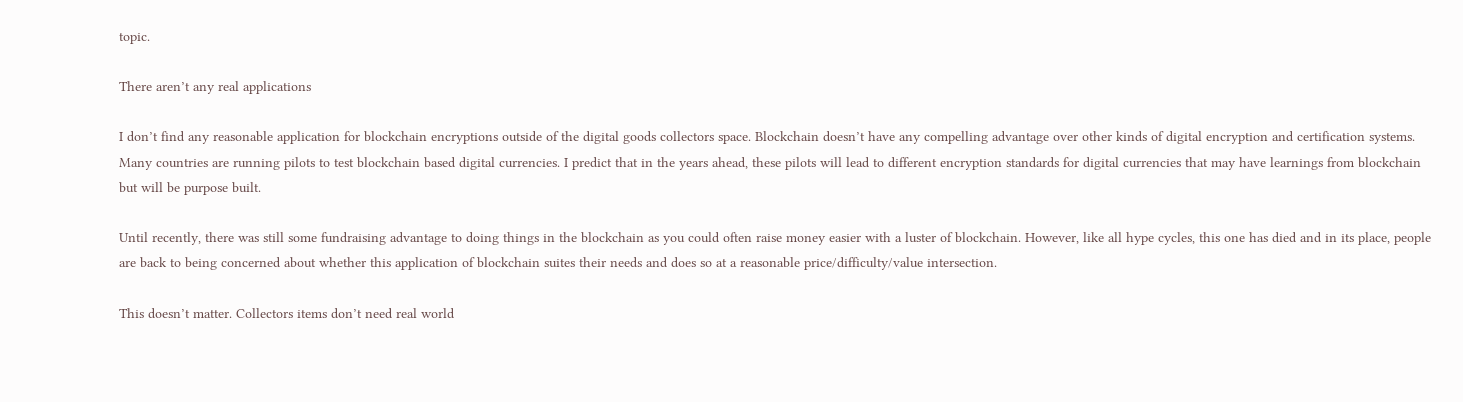topic.

There aren’t any real applications

I don’t find any reasonable application for blockchain encryptions outside of the digital goods collectors space. Blockchain doesn’t have any compelling advantage over other kinds of digital encryption and certification systems. Many countries are running pilots to test blockchain based digital currencies. I predict that in the years ahead, these pilots will lead to different encryption standards for digital currencies that may have learnings from blockchain but will be purpose built.

Until recently, there was still some fundraising advantage to doing things in the blockchain as you could often raise money easier with a luster of blockchain. However, like all hype cycles, this one has died and in its place, people are back to being concerned about whether this application of blockchain suites their needs and does so at a reasonable price/difficulty/value intersection.

This doesn’t matter. Collectors items don’t need real world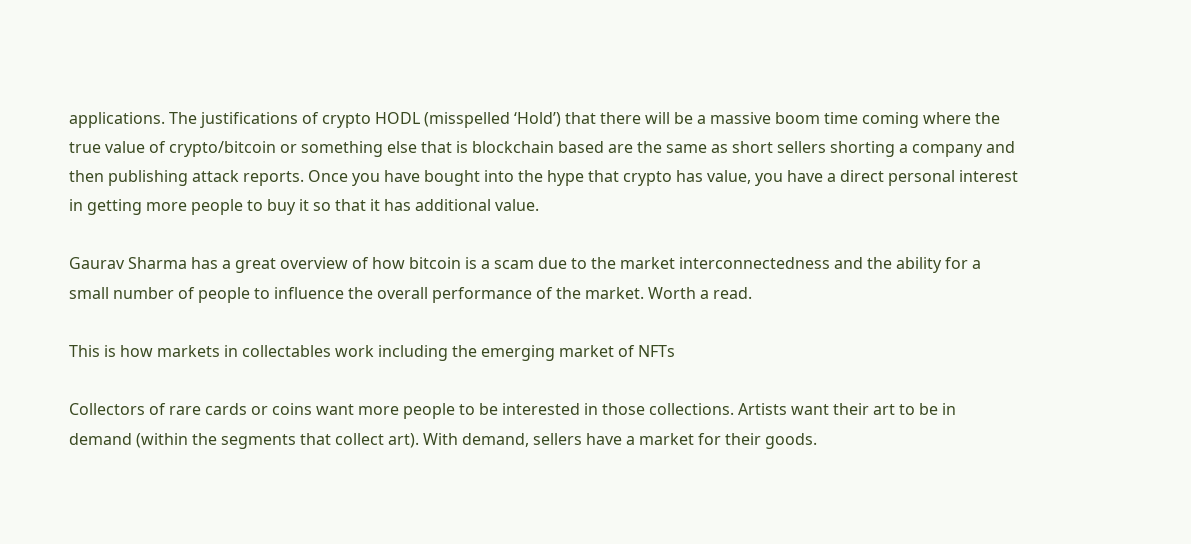applications. The justifications of crypto HODL (misspelled ‘Hold’) that there will be a massive boom time coming where the true value of crypto/bitcoin or something else that is blockchain based are the same as short sellers shorting a company and then publishing attack reports. Once you have bought into the hype that crypto has value, you have a direct personal interest in getting more people to buy it so that it has additional value.

Gaurav Sharma has a great overview of how bitcoin is a scam due to the market interconnectedness and the ability for a small number of people to influence the overall performance of the market. Worth a read.

This is how markets in collectables work including the emerging market of NFTs

Collectors of rare cards or coins want more people to be interested in those collections. Artists want their art to be in demand (within the segments that collect art). With demand, sellers have a market for their goods.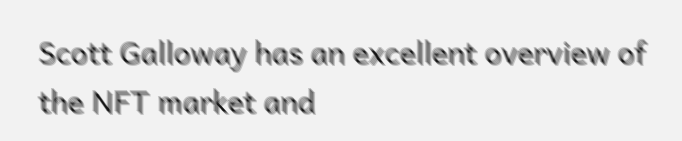Scott Galloway has an excellent overview of the NFT market and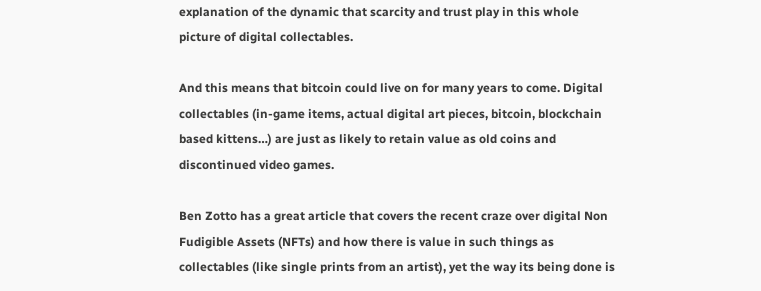explanation of the dynamic that scarcity and trust play in this whole picture of digital collectables.

And this means that bitcoin could live on for many years to come. Digital collectables (in-game items, actual digital art pieces, bitcoin, blockchain based kittens…) are just as likely to retain value as old coins and discontinued video games.

Ben Zotto has a great article that covers the recent craze over digital Non Fudigible Assets (NFTs) and how there is value in such things as collectables (like single prints from an artist), yet the way its being done is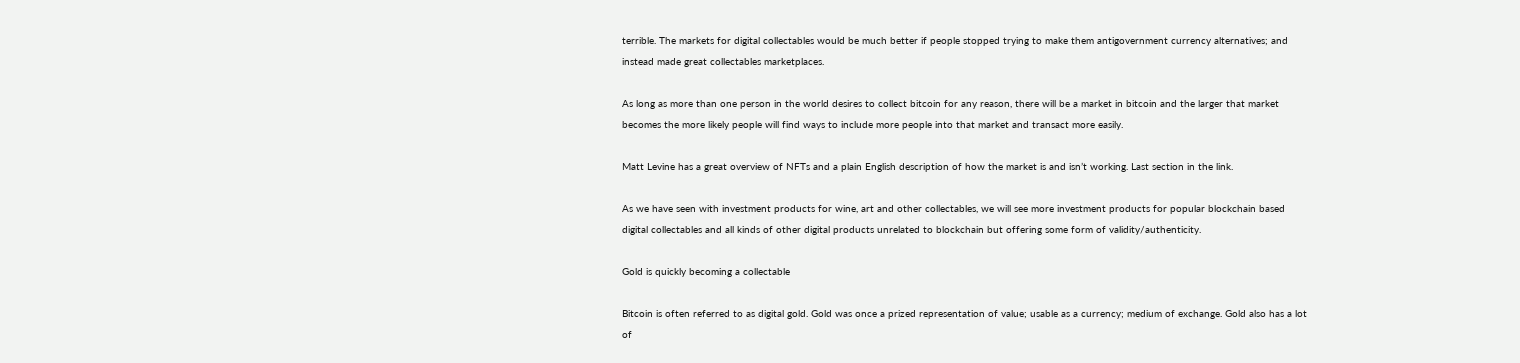terrible. The markets for digital collectables would be much better if people stopped trying to make them antigovernment currency alternatives; and instead made great collectables marketplaces.

As long as more than one person in the world desires to collect bitcoin for any reason, there will be a market in bitcoin and the larger that market becomes the more likely people will find ways to include more people into that market and transact more easily.

Matt Levine has a great overview of NFTs and a plain English description of how the market is and isn’t working. Last section in the link.

As we have seen with investment products for wine, art and other collectables, we will see more investment products for popular blockchain based digital collectables and all kinds of other digital products unrelated to blockchain but offering some form of validity/authenticity.

Gold is quickly becoming a collectable

Bitcoin is often referred to as digital gold. Gold was once a prized representation of value; usable as a currency; medium of exchange. Gold also has a lot of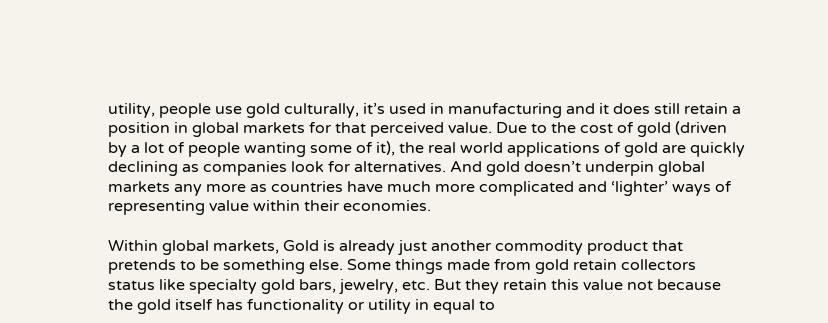utility, people use gold culturally, it’s used in manufacturing and it does still retain a position in global markets for that perceived value. Due to the cost of gold (driven by a lot of people wanting some of it), the real world applications of gold are quickly declining as companies look for alternatives. And gold doesn’t underpin global markets any more as countries have much more complicated and ‘lighter’ ways of representing value within their economies.

Within global markets, Gold is already just another commodity product that pretends to be something else. Some things made from gold retain collectors status like specialty gold bars, jewelry, etc. But they retain this value not because the gold itself has functionality or utility in equal to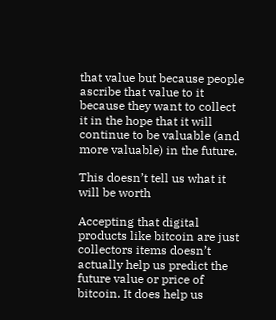that value but because people ascribe that value to it because they want to collect it in the hope that it will continue to be valuable (and more valuable) in the future.

This doesn’t tell us what it will be worth

Accepting that digital products like bitcoin are just collectors items doesn’t actually help us predict the future value or price of bitcoin. It does help us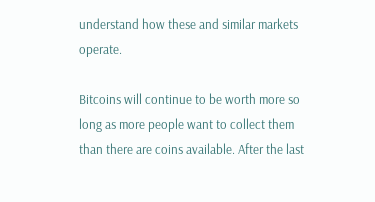understand how these and similar markets operate.

Bitcoins will continue to be worth more so long as more people want to collect them than there are coins available. After the last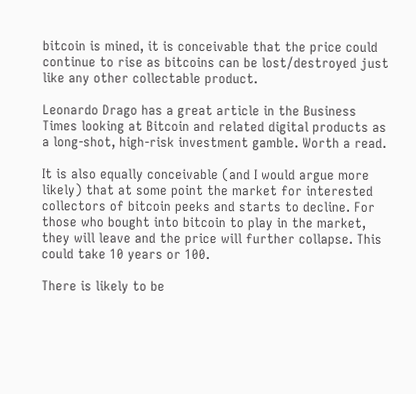bitcoin is mined, it is conceivable that the price could continue to rise as bitcoins can be lost/destroyed just like any other collectable product.

Leonardo Drago has a great article in the Business Times looking at Bitcoin and related digital products as a long-shot, high-risk investment gamble. Worth a read.

It is also equally conceivable (and I would argue more likely) that at some point the market for interested collectors of bitcoin peeks and starts to decline. For those who bought into bitcoin to play in the market, they will leave and the price will further collapse. This could take 10 years or 100.

There is likely to be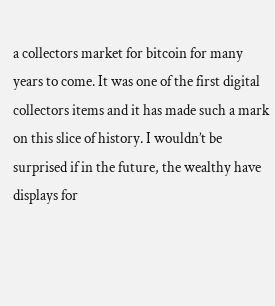a collectors market for bitcoin for many years to come. It was one of the first digital collectors items and it has made such a mark on this slice of history. I wouldn’t be surprised if in the future, the wealthy have displays for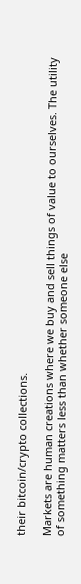their bitcoin/crypto collections.

Markets are human creations where we buy and sell things of value to ourselves. The utility of something matters less than whether someone else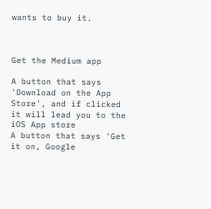wants to buy it.



Get the Medium app

A button that says 'Download on the App Store', and if clicked it will lead you to the iOS App store
A button that says 'Get it on, Google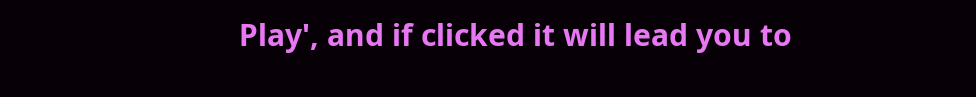Play', and if clicked it will lead you to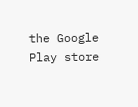the Google Play store